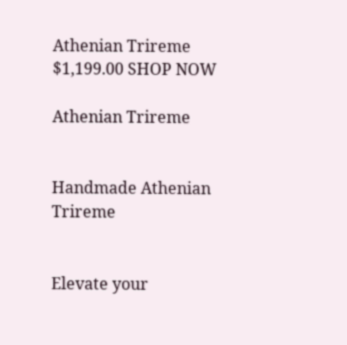Athenian Trireme
$1,199.00 SHOP NOW

Athenian Trireme


Handmade Athenian Trireme


Elevate your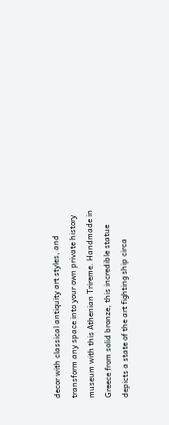decor with classical antiquity art styles, and transform any space into your own private history museum with this Athenian Trireme. Handmade in Greece from solid bronze, this incredible statue depicts a state of the art fighting ship circa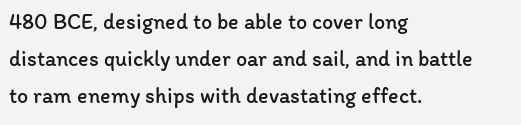480 BCE, designed to be able to cover long distances quickly under oar and sail, and in battle to ram enemy ships with devastating effect.